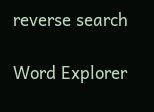reverse search

Word Explorer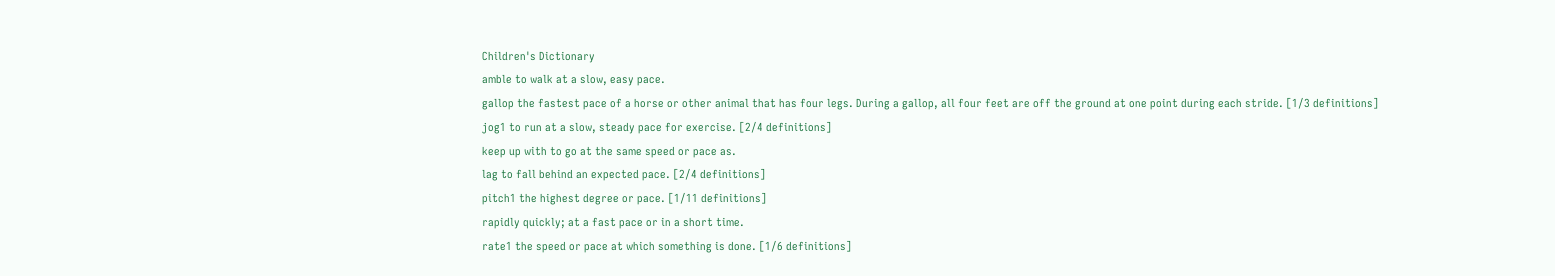Children's Dictionary
amble to walk at a slow, easy pace.
gallop the fastest pace of a horse or other animal that has four legs. During a gallop, all four feet are off the ground at one point during each stride. [1/3 definitions]
jog1 to run at a slow, steady pace for exercise. [2/4 definitions]
keep up with to go at the same speed or pace as.
lag to fall behind an expected pace. [2/4 definitions]
pitch1 the highest degree or pace. [1/11 definitions]
rapidly quickly; at a fast pace or in a short time.
rate1 the speed or pace at which something is done. [1/6 definitions]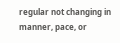regular not changing in manner, pace, or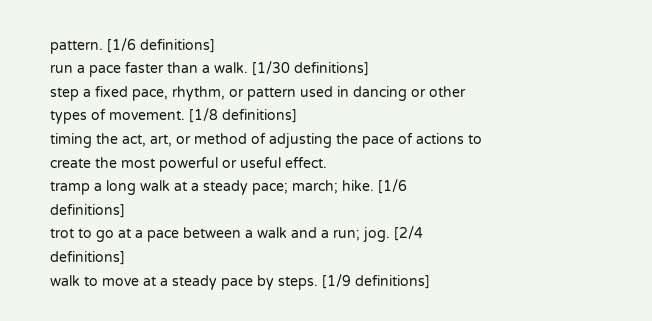pattern. [1/6 definitions]
run a pace faster than a walk. [1/30 definitions]
step a fixed pace, rhythm, or pattern used in dancing or other types of movement. [1/8 definitions]
timing the act, art, or method of adjusting the pace of actions to create the most powerful or useful effect.
tramp a long walk at a steady pace; march; hike. [1/6 definitions]
trot to go at a pace between a walk and a run; jog. [2/4 definitions]
walk to move at a steady pace by steps. [1/9 definitions]